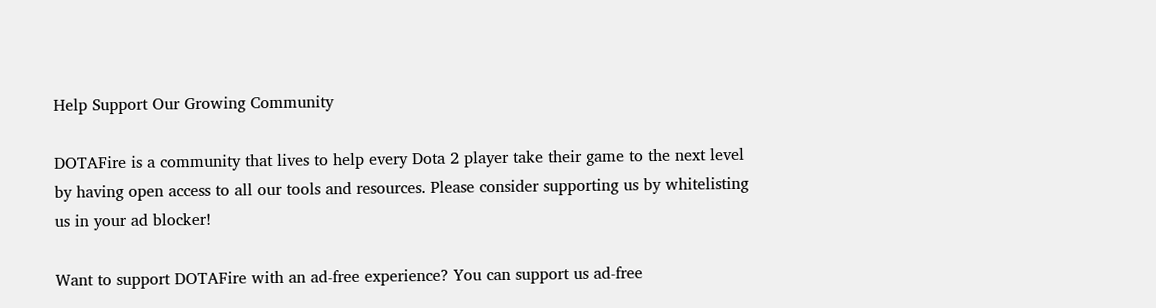Help Support Our Growing Community

DOTAFire is a community that lives to help every Dota 2 player take their game to the next level by having open access to all our tools and resources. Please consider supporting us by whitelisting us in your ad blocker!

Want to support DOTAFire with an ad-free experience? You can support us ad-free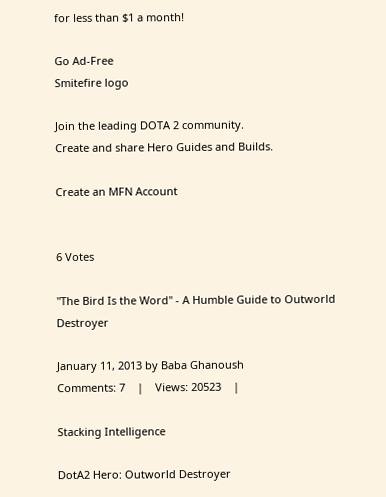for less than $1 a month!

Go Ad-Free
Smitefire logo

Join the leading DOTA 2 community.
Create and share Hero Guides and Builds.

Create an MFN Account


6 Votes

"The Bird Is the Word" - A Humble Guide to Outworld Destroyer

January 11, 2013 by Baba Ghanoush
Comments: 7    |    Views: 20523    |

Stacking Intelligence

DotA2 Hero: Outworld Destroyer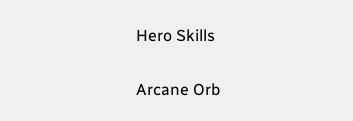Hero Skills

Arcane Orb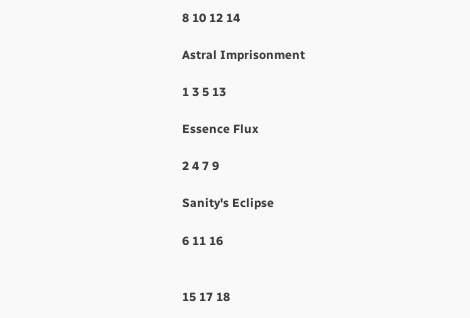8 10 12 14

Astral Imprisonment

1 3 5 13

Essence Flux

2 4 7 9

Sanity's Eclipse

6 11 16


15 17 18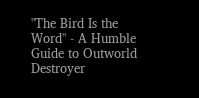"The Bird Is the Word" - A Humble Guide to Outworld Destroyer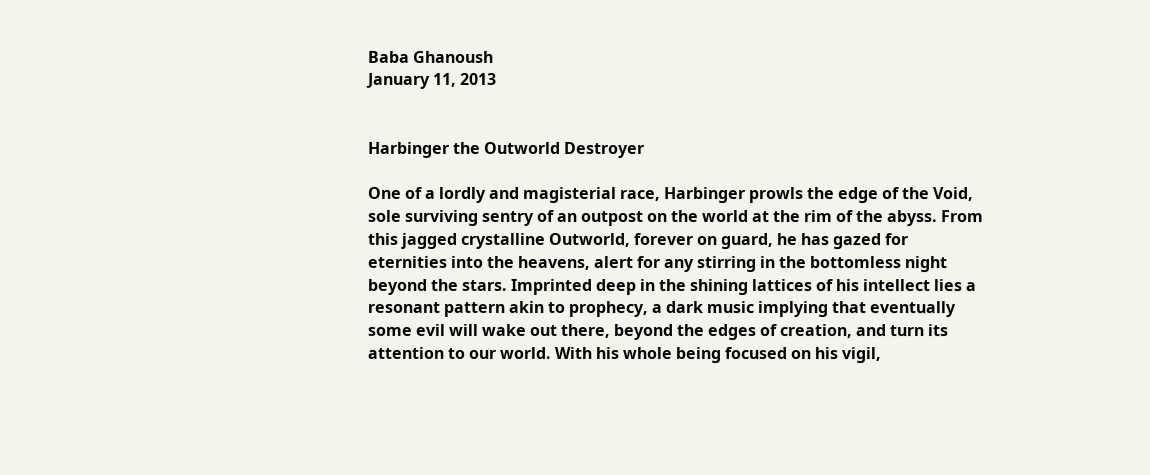Baba Ghanoush
January 11, 2013


Harbinger the Outworld Destroyer

One of a lordly and magisterial race, Harbinger prowls the edge of the Void, sole surviving sentry of an outpost on the world at the rim of the abyss. From this jagged crystalline Outworld, forever on guard, he has gazed for eternities into the heavens, alert for any stirring in the bottomless night beyond the stars. Imprinted deep in the shining lattices of his intellect lies a resonant pattern akin to prophecy, a dark music implying that eventually some evil will wake out there, beyond the edges of creation, and turn its attention to our world. With his whole being focused on his vigil,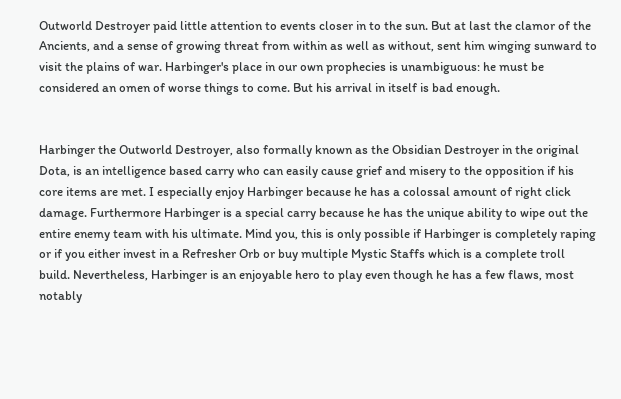Outworld Destroyer paid little attention to events closer in to the sun. But at last the clamor of the Ancients, and a sense of growing threat from within as well as without, sent him winging sunward to visit the plains of war. Harbinger's place in our own prophecies is unambiguous: he must be considered an omen of worse things to come. But his arrival in itself is bad enough.


Harbinger the Outworld Destroyer, also formally known as the Obsidian Destroyer in the original Dota, is an intelligence based carry who can easily cause grief and misery to the opposition if his core items are met. I especially enjoy Harbinger because he has a colossal amount of right click damage. Furthermore Harbinger is a special carry because he has the unique ability to wipe out the entire enemy team with his ultimate. Mind you, this is only possible if Harbinger is completely raping or if you either invest in a Refresher Orb or buy multiple Mystic Staffs which is a complete troll build. Nevertheless, Harbinger is an enjoyable hero to play even though he has a few flaws, most notably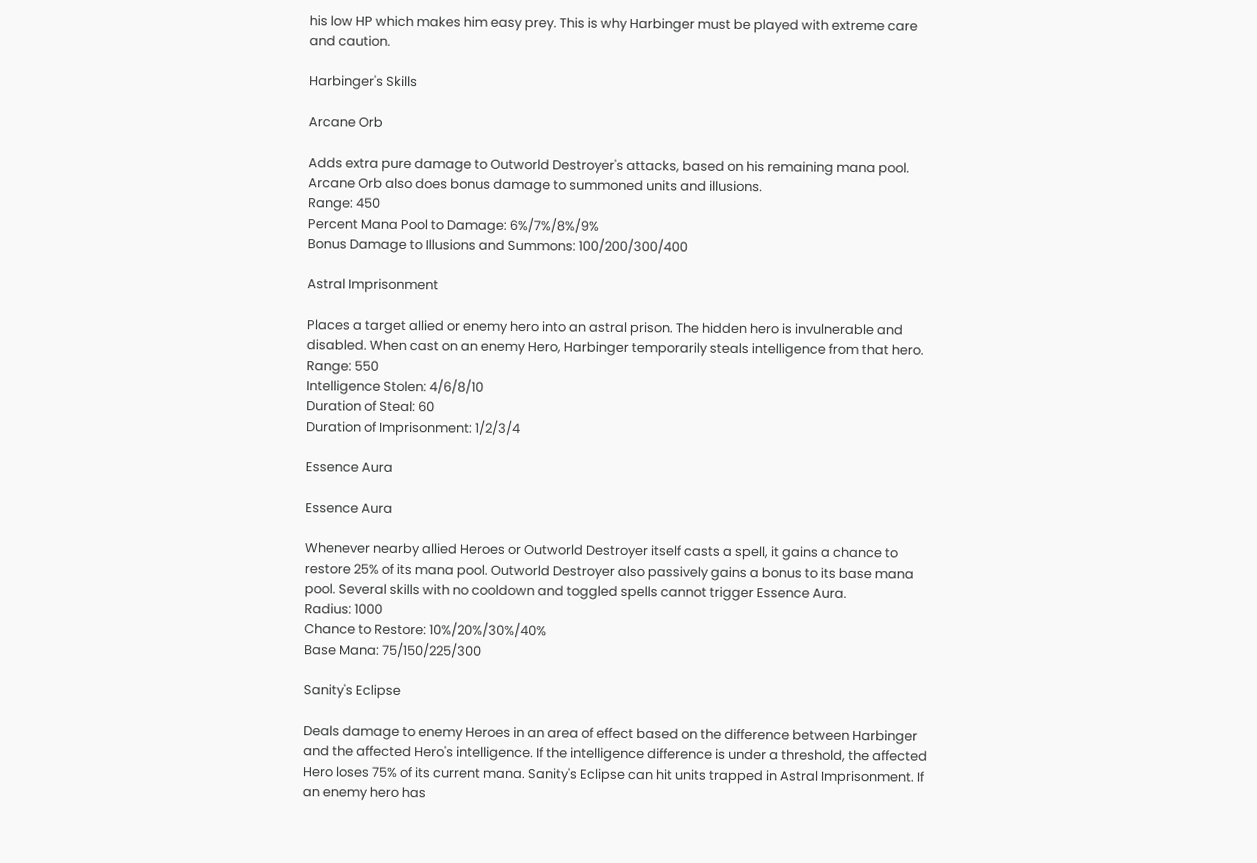his low HP which makes him easy prey. This is why Harbinger must be played with extreme care and caution.

Harbinger's Skills

Arcane Orb

Adds extra pure damage to Outworld Destroyer's attacks, based on his remaining mana pool. Arcane Orb also does bonus damage to summoned units and illusions.
Range: 450
Percent Mana Pool to Damage: 6%/7%/8%/9%
Bonus Damage to Illusions and Summons: 100/200/300/400

Astral Imprisonment

Places a target allied or enemy hero into an astral prison. The hidden hero is invulnerable and disabled. When cast on an enemy Hero, Harbinger temporarily steals intelligence from that hero.
Range: 550
Intelligence Stolen: 4/6/8/10
Duration of Steal: 60
Duration of Imprisonment: 1/2/3/4

Essence Aura

Essence Aura

Whenever nearby allied Heroes or Outworld Destroyer itself casts a spell, it gains a chance to restore 25% of its mana pool. Outworld Destroyer also passively gains a bonus to its base mana pool. Several skills with no cooldown and toggled spells cannot trigger Essence Aura.
Radius: 1000
Chance to Restore: 10%/20%/30%/40%
Base Mana: 75/150/225/300

Sanity's Eclipse

Deals damage to enemy Heroes in an area of effect based on the difference between Harbinger and the affected Hero's intelligence. If the intelligence difference is under a threshold, the affected Hero loses 75% of its current mana. Sanity's Eclipse can hit units trapped in Astral Imprisonment. If an enemy hero has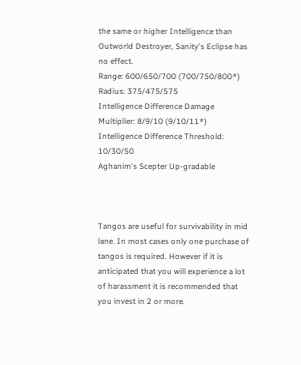the same or higher Intelligence than Outworld Destroyer, Sanity's Eclipse has no effect.
Range: 600/650/700 (700/750/800*)
Radius: 375/475/575
Intelligence Difference Damage Multiplier: 8/9/10 (9/10/11*)
Intelligence Difference Threshold: 10/30/50
Aghanim's Scepter Up-gradable



Tangos are useful for survivability in mid lane. In most cases only one purchase of tangos is required. However if it is anticipated that you will experience a lot of harassment it is recommended that you invest in 2 or more.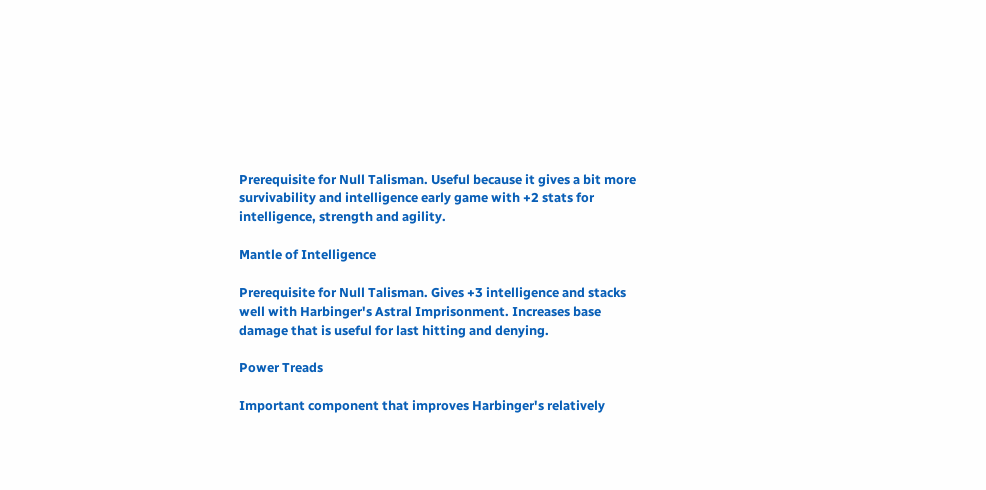Prerequisite for Null Talisman. Useful because it gives a bit more survivability and intelligence early game with +2 stats for intelligence, strength and agility.

Mantle of Intelligence

Prerequisite for Null Talisman. Gives +3 intelligence and stacks well with Harbinger's Astral Imprisonment. Increases base damage that is useful for last hitting and denying.

Power Treads

Important component that improves Harbinger's relatively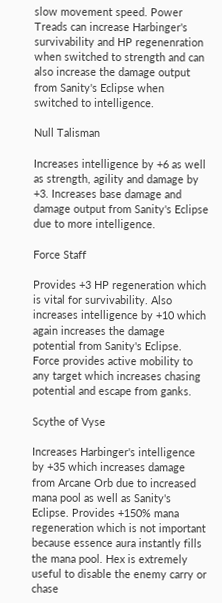slow movement speed. Power Treads can increase Harbinger's survivability and HP regenenration when switched to strength and can also increase the damage output from Sanity's Eclipse when switched to intelligence.

Null Talisman

Increases intelligence by +6 as well as strength, agility and damage by +3. Increases base damage and damage output from Sanity's Eclipse due to more intelligence.

Force Staff

Provides +3 HP regeneration which is vital for survivability. Also increases intelligence by +10 which again increases the damage potential from Sanity's Eclipse. Force provides active mobility to any target which increases chasing potential and escape from ganks.

Scythe of Vyse

Increases Harbinger's intelligence by +35 which increases damage from Arcane Orb due to increased mana pool as well as Sanity's Eclipse. Provides +150% mana regeneration which is not important because essence aura instantly fills the mana pool. Hex is extremely useful to disable the enemy carry or chase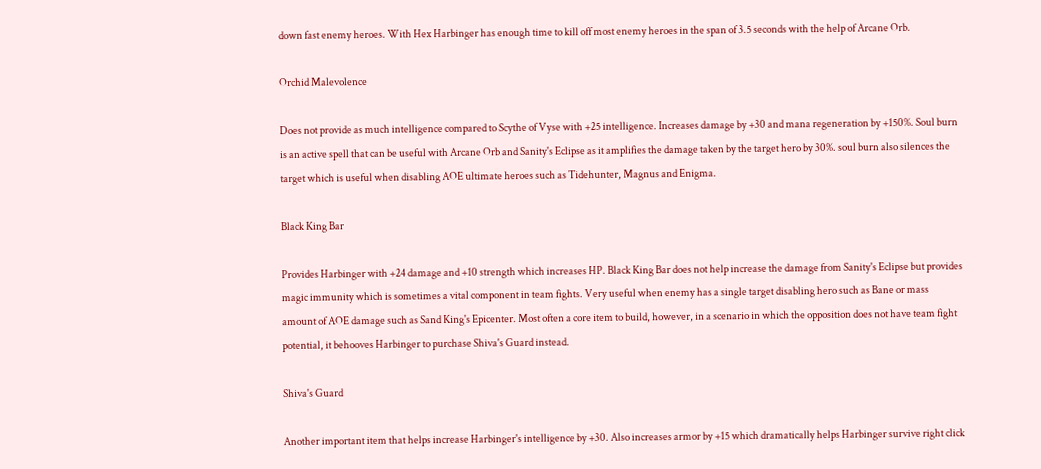down fast enemy heroes. With Hex Harbinger has enough time to kill off most enemy heroes in the span of 3.5 seconds with the help of Arcane Orb.

Orchid Malevolence

Does not provide as much intelligence compared to Scythe of Vyse with +25 intelligence. Increases damage by +30 and mana regeneration by +150%. Soul burn is an active spell that can be useful with Arcane Orb and Sanity's Eclipse as it amplifies the damage taken by the target hero by 30%. soul burn also silences the target which is useful when disabling AOE ultimate heroes such as Tidehunter, Magnus and Enigma.

Black King Bar

Provides Harbinger with +24 damage and +10 strength which increases HP. Black King Bar does not help increase the damage from Sanity's Eclipse but provides magic immunity which is sometimes a vital component in team fights. Very useful when enemy has a single target disabling hero such as Bane or mass amount of AOE damage such as Sand King's Epicenter. Most often a core item to build, however, in a scenario in which the opposition does not have team fight potential, it behooves Harbinger to purchase Shiva's Guard instead.

Shiva's Guard

Another important item that helps increase Harbinger's intelligence by +30. Also increases armor by +15 which dramatically helps Harbinger survive right click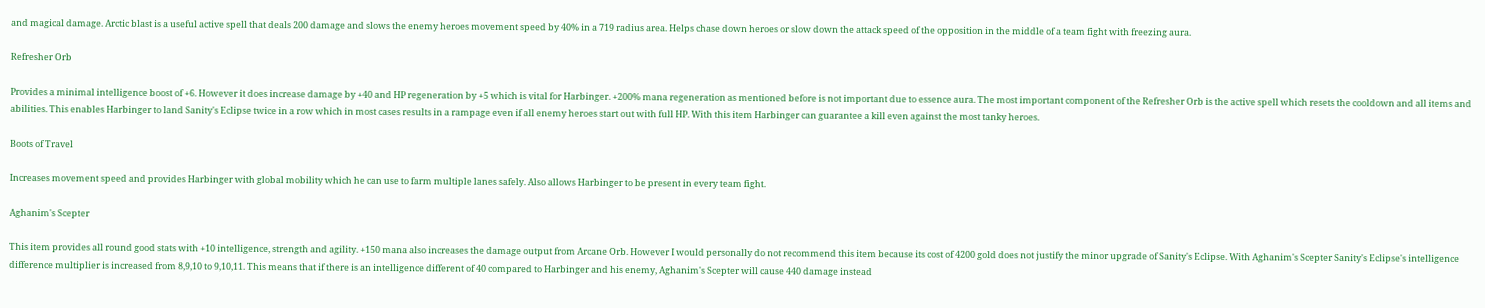and magical damage. Arctic blast is a useful active spell that deals 200 damage and slows the enemy heroes movement speed by 40% in a 719 radius area. Helps chase down heroes or slow down the attack speed of the opposition in the middle of a team fight with freezing aura.

Refresher Orb

Provides a minimal intelligence boost of +6. However it does increase damage by +40 and HP regeneration by +5 which is vital for Harbinger. +200% mana regeneration as mentioned before is not important due to essence aura. The most important component of the Refresher Orb is the active spell which resets the cooldown and all items and abilities. This enables Harbinger to land Sanity's Eclipse twice in a row which in most cases results in a rampage even if all enemy heroes start out with full HP. With this item Harbinger can guarantee a kill even against the most tanky heroes.

Boots of Travel

Increases movement speed and provides Harbinger with global mobility which he can use to farm multiple lanes safely. Also allows Harbinger to be present in every team fight.

Aghanim's Scepter

This item provides all round good stats with +10 intelligence, strength and agility. +150 mana also increases the damage output from Arcane Orb. However I would personally do not recommend this item because its cost of 4200 gold does not justify the minor upgrade of Sanity's Eclipse. With Aghanim's Scepter Sanity's Eclipse's intelligence difference multiplier is increased from 8,9,10 to 9,10,11. This means that if there is an intelligence different of 40 compared to Harbinger and his enemy, Aghanim's Scepter will cause 440 damage instead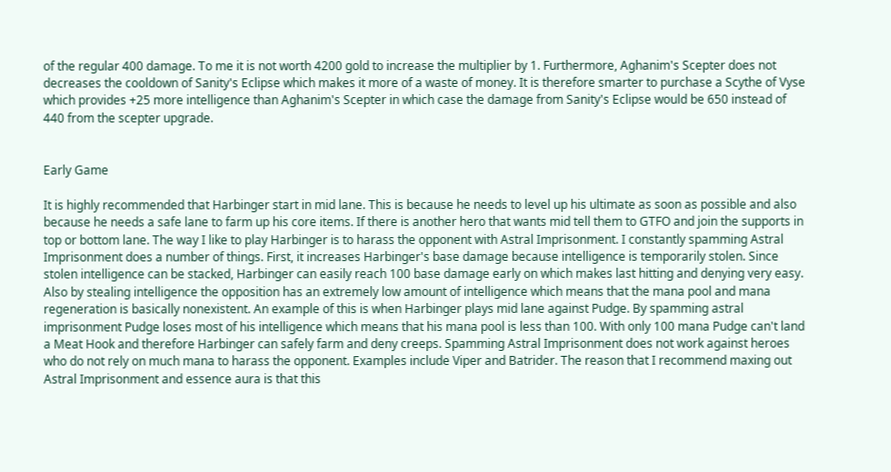of the regular 400 damage. To me it is not worth 4200 gold to increase the multiplier by 1. Furthermore, Aghanim's Scepter does not decreases the cooldown of Sanity's Eclipse which makes it more of a waste of money. It is therefore smarter to purchase a Scythe of Vyse which provides +25 more intelligence than Aghanim's Scepter in which case the damage from Sanity's Eclipse would be 650 instead of 440 from the scepter upgrade.


Early Game

It is highly recommended that Harbinger start in mid lane. This is because he needs to level up his ultimate as soon as possible and also because he needs a safe lane to farm up his core items. If there is another hero that wants mid tell them to GTFO and join the supports in top or bottom lane. The way I like to play Harbinger is to harass the opponent with Astral Imprisonment. I constantly spamming Astral Imprisonment does a number of things. First, it increases Harbinger's base damage because intelligence is temporarily stolen. Since stolen intelligence can be stacked, Harbinger can easily reach 100 base damage early on which makes last hitting and denying very easy. Also by stealing intelligence the opposition has an extremely low amount of intelligence which means that the mana pool and mana regeneration is basically nonexistent. An example of this is when Harbinger plays mid lane against Pudge. By spamming astral imprisonment Pudge loses most of his intelligence which means that his mana pool is less than 100. With only 100 mana Pudge can't land a Meat Hook and therefore Harbinger can safely farm and deny creeps. Spamming Astral Imprisonment does not work against heroes who do not rely on much mana to harass the opponent. Examples include Viper and Batrider. The reason that I recommend maxing out Astral Imprisonment and essence aura is that this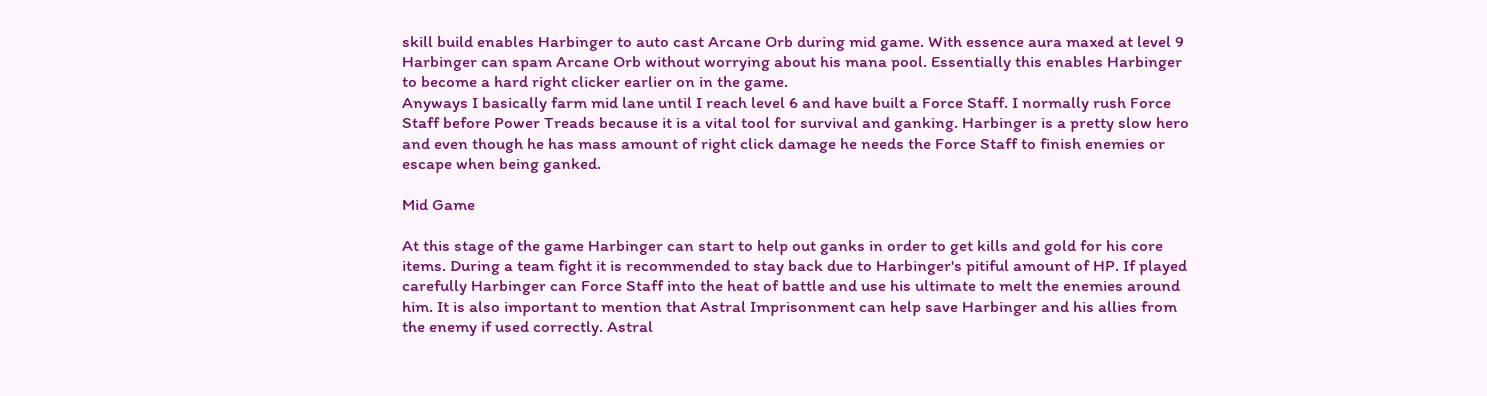skill build enables Harbinger to auto cast Arcane Orb during mid game. With essence aura maxed at level 9 Harbinger can spam Arcane Orb without worrying about his mana pool. Essentially this enables Harbinger to become a hard right clicker earlier on in the game.
Anyways I basically farm mid lane until I reach level 6 and have built a Force Staff. I normally rush Force Staff before Power Treads because it is a vital tool for survival and ganking. Harbinger is a pretty slow hero and even though he has mass amount of right click damage he needs the Force Staff to finish enemies or escape when being ganked.

Mid Game

At this stage of the game Harbinger can start to help out ganks in order to get kills and gold for his core items. During a team fight it is recommended to stay back due to Harbinger's pitiful amount of HP. If played carefully Harbinger can Force Staff into the heat of battle and use his ultimate to melt the enemies around him. It is also important to mention that Astral Imprisonment can help save Harbinger and his allies from the enemy if used correctly. Astral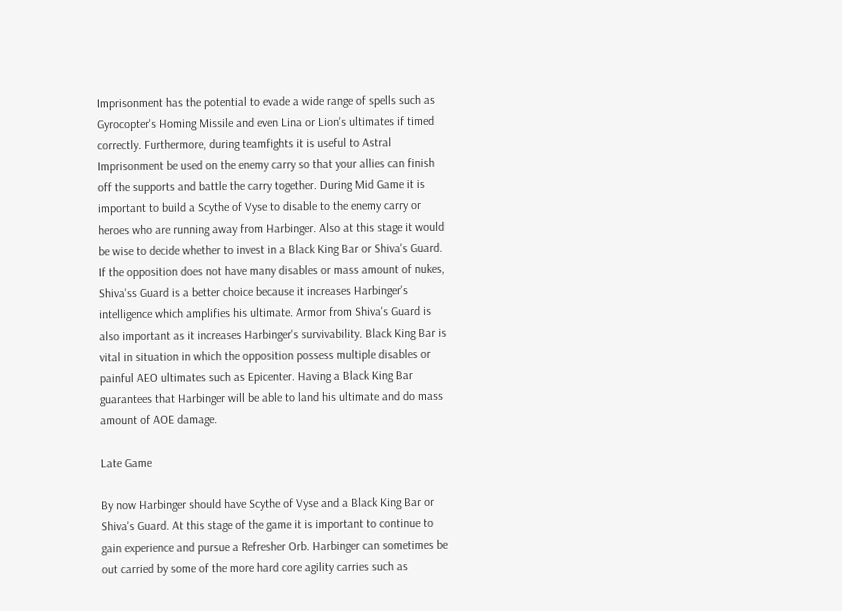Imprisonment has the potential to evade a wide range of spells such as Gyrocopter's Homing Missile and even Lina or Lion's ultimates if timed correctly. Furthermore, during teamfights it is useful to Astral Imprisonment be used on the enemy carry so that your allies can finish off the supports and battle the carry together. During Mid Game it is important to build a Scythe of Vyse to disable to the enemy carry or heroes who are running away from Harbinger. Also at this stage it would be wise to decide whether to invest in a Black King Bar or Shiva's Guard. If the opposition does not have many disables or mass amount of nukes, Shiva'ss Guard is a better choice because it increases Harbinger's intelligence which amplifies his ultimate. Armor from Shiva's Guard is also important as it increases Harbinger's survivability. Black King Bar is vital in situation in which the opposition possess multiple disables or painful AEO ultimates such as Epicenter. Having a Black King Bar guarantees that Harbinger will be able to land his ultimate and do mass amount of AOE damage.

Late Game

By now Harbinger should have Scythe of Vyse and a Black King Bar or Shiva's Guard. At this stage of the game it is important to continue to gain experience and pursue a Refresher Orb. Harbinger can sometimes be out carried by some of the more hard core agility carries such as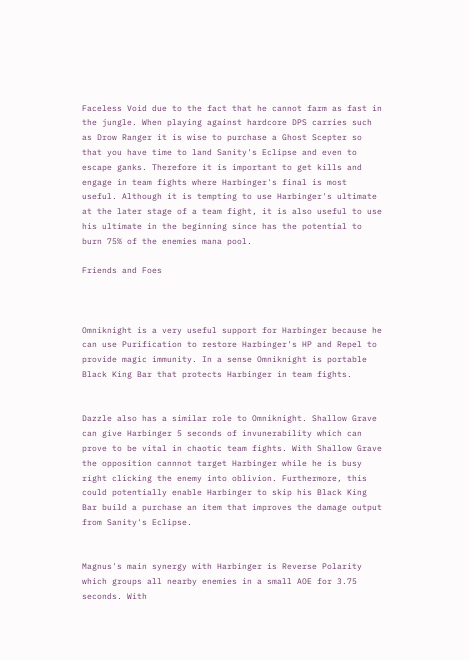Faceless Void due to the fact that he cannot farm as fast in the jungle. When playing against hardcore DPS carries such as Drow Ranger it is wise to purchase a Ghost Scepter so that you have time to land Sanity's Eclipse and even to escape ganks. Therefore it is important to get kills and engage in team fights where Harbinger's final is most useful. Although it is tempting to use Harbinger's ultimate at the later stage of a team fight, it is also useful to use his ultimate in the beginning since has the potential to burn 75% of the enemies mana pool.

Friends and Foes



Omniknight is a very useful support for Harbinger because he can use Purification to restore Harbinger's HP and Repel to provide magic immunity. In a sense Omniknight is portable Black King Bar that protects Harbinger in team fights.


Dazzle also has a similar role to Omniknight. Shallow Grave can give Harbinger 5 seconds of invunerability which can prove to be vital in chaotic team fights. With Shallow Grave the opposition cannnot target Harbinger while he is busy right clicking the enemy into oblivion. Furthermore, this could potentially enable Harbinger to skip his Black King Bar build a purchase an item that improves the damage output from Sanity's Eclipse.


Magnus's main synergy with Harbinger is Reverse Polarity which groups all nearby enemies in a small AOE for 3.75 seconds. With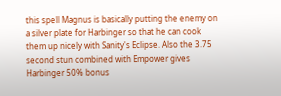this spell Magnus is basically putting the enemy on a silver plate for Harbinger so that he can cook them up nicely with Sanity's Eclipse. Also the 3.75 second stun combined with Empower gives Harbinger 50% bonus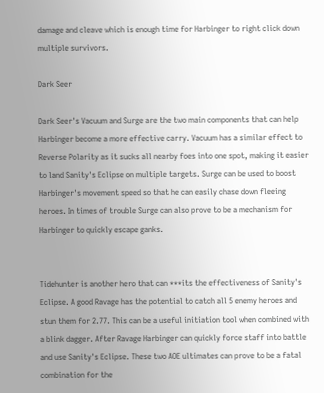damage and cleave which is enough time for Harbinger to right click down multiple survivors.

Dark Seer

Dark Seer's Vacuum and Surge are the two main components that can help Harbinger become a more effective carry. Vacuum has a similar effect to Reverse Polarity as it sucks all nearby foes into one spot, making it easier to land Sanity's Eclipse on multiple targets. Surge can be used to boost Harbinger's movement speed so that he can easily chase down fleeing heroes. In times of trouble Surge can also prove to be a mechanism for Harbinger to quickly escape ganks.


Tidehunter is another hero that can ***its the effectiveness of Sanity's Eclipse. A good Ravage has the potential to catch all 5 enemy heroes and stun them for 2.77. This can be a useful initiation tool when combined with a blink dagger. After Ravage Harbinger can quickly force staff into battle and use Sanity's Eclipse. These two AOE ultimates can prove to be a fatal combination for the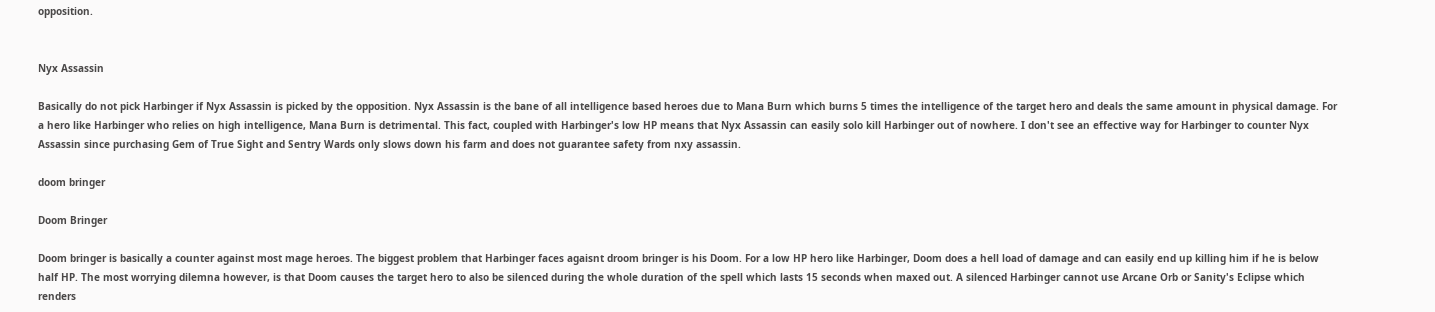opposition.


Nyx Assassin

Basically do not pick Harbinger if Nyx Assassin is picked by the opposition. Nyx Assassin is the bane of all intelligence based heroes due to Mana Burn which burns 5 times the intelligence of the target hero and deals the same amount in physical damage. For a hero like Harbinger who relies on high intelligence, Mana Burn is detrimental. This fact, coupled with Harbinger's low HP means that Nyx Assassin can easily solo kill Harbinger out of nowhere. I don't see an effective way for Harbinger to counter Nyx Assassin since purchasing Gem of True Sight and Sentry Wards only slows down his farm and does not guarantee safety from nxy assassin.

doom bringer

Doom Bringer

Doom bringer is basically a counter against most mage heroes. The biggest problem that Harbinger faces agaisnt droom bringer is his Doom. For a low HP hero like Harbinger, Doom does a hell load of damage and can easily end up killing him if he is below half HP. The most worrying dilemna however, is that Doom causes the target hero to also be silenced during the whole duration of the spell which lasts 15 seconds when maxed out. A silenced Harbinger cannot use Arcane Orb or Sanity's Eclipse which renders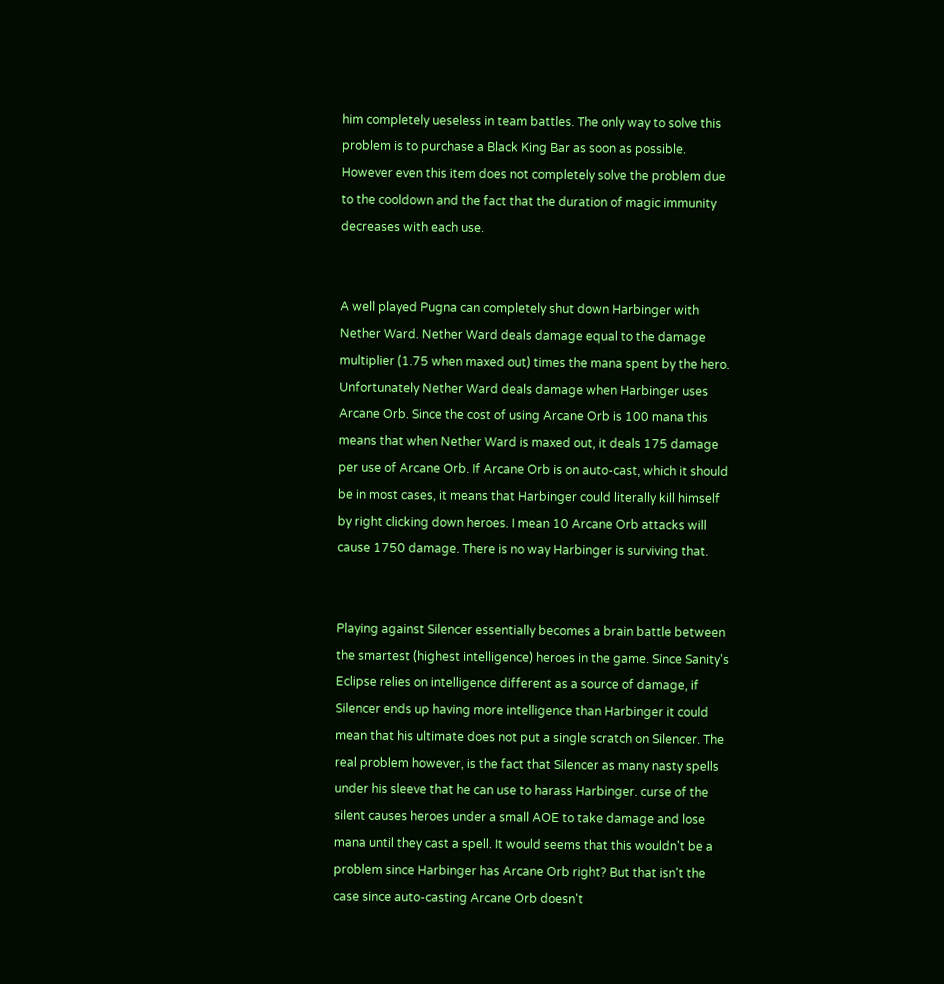him completely ueseless in team battles. The only way to solve this problem is to purchase a Black King Bar as soon as possible. However even this item does not completely solve the problem due to the cooldown and the fact that the duration of magic immunity decreases with each use.


A well played Pugna can completely shut down Harbinger with Nether Ward. Nether Ward deals damage equal to the damage multiplier (1.75 when maxed out) times the mana spent by the hero. Unfortunately Nether Ward deals damage when Harbinger uses Arcane Orb. Since the cost of using Arcane Orb is 100 mana this means that when Nether Ward is maxed out, it deals 175 damage per use of Arcane Orb. If Arcane Orb is on auto-cast, which it should be in most cases, it means that Harbinger could literally kill himself by right clicking down heroes. I mean 10 Arcane Orb attacks will cause 1750 damage. There is no way Harbinger is surviving that.


Playing against Silencer essentially becomes a brain battle between the smartest (highest intelligence) heroes in the game. Since Sanity's Eclipse relies on intelligence different as a source of damage, if Silencer ends up having more intelligence than Harbinger it could mean that his ultimate does not put a single scratch on Silencer. The real problem however, is the fact that Silencer as many nasty spells under his sleeve that he can use to harass Harbinger. curse of the silent causes heroes under a small AOE to take damage and lose mana until they cast a spell. It would seems that this wouldn't be a problem since Harbinger has Arcane Orb right? But that isn't the case since auto-casting Arcane Orb doesn't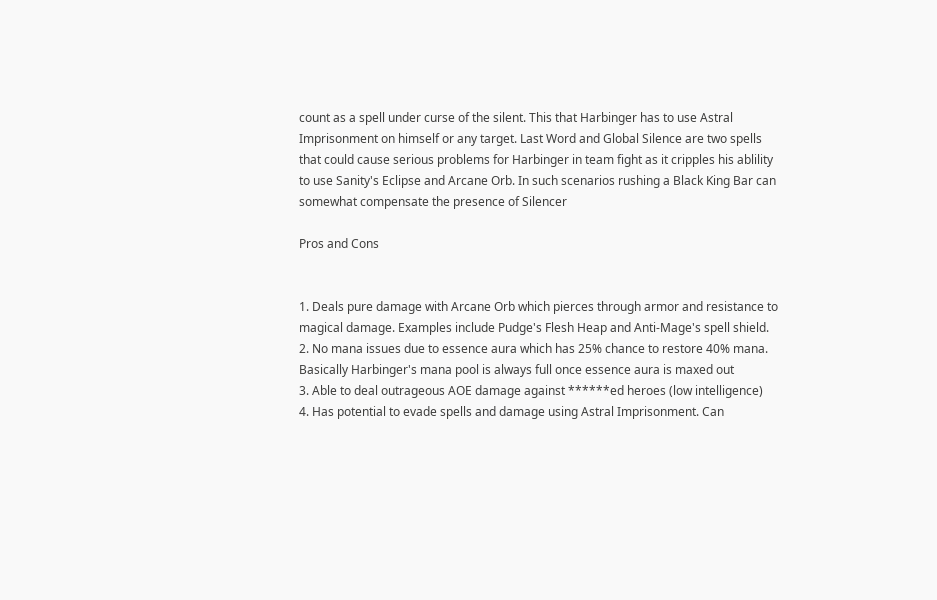count as a spell under curse of the silent. This that Harbinger has to use Astral Imprisonment on himself or any target. Last Word and Global Silence are two spells that could cause serious problems for Harbinger in team fight as it cripples his ablility to use Sanity's Eclipse and Arcane Orb. In such scenarios rushing a Black King Bar can somewhat compensate the presence of Silencer

Pros and Cons


1. Deals pure damage with Arcane Orb which pierces through armor and resistance to magical damage. Examples include Pudge's Flesh Heap and Anti-Mage's spell shield.
2. No mana issues due to essence aura which has 25% chance to restore 40% mana. Basically Harbinger's mana pool is always full once essence aura is maxed out
3. Able to deal outrageous AOE damage against ******ed heroes (low intelligence)
4. Has potential to evade spells and damage using Astral Imprisonment. Can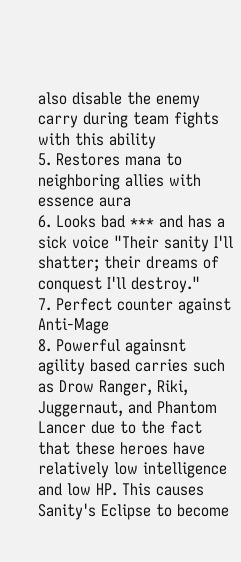also disable the enemy carry during team fights with this ability
5. Restores mana to neighboring allies with essence aura
6. Looks bad *** and has a sick voice "Their sanity I'll shatter; their dreams of conquest I'll destroy."
7. Perfect counter against Anti-Mage
8. Powerful againsnt agility based carries such as Drow Ranger, Riki, Juggernaut, and Phantom Lancer due to the fact that these heroes have relatively low intelligence and low HP. This causes Sanity's Eclipse to become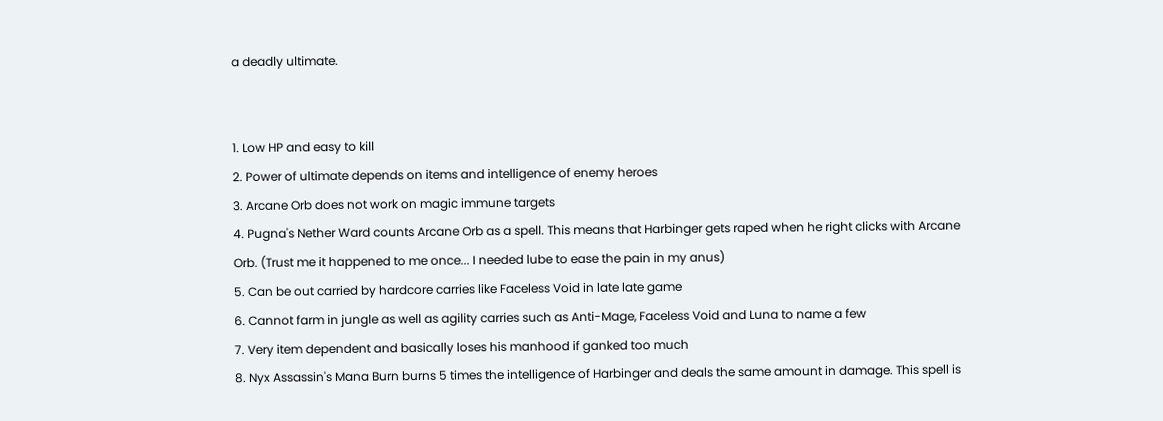a deadly ultimate.


1. Low HP and easy to kill
2. Power of ultimate depends on items and intelligence of enemy heroes
3. Arcane Orb does not work on magic immune targets
4. Pugna's Nether Ward counts Arcane Orb as a spell. This means that Harbinger gets raped when he right clicks with Arcane Orb. (Trust me it happened to me once... I needed lube to ease the pain in my anus)
5. Can be out carried by hardcore carries like Faceless Void in late late game
6. Cannot farm in jungle as well as agility carries such as Anti-Mage, Faceless Void and Luna to name a few
7. Very item dependent and basically loses his manhood if ganked too much
8. Nyx Assassin's Mana Burn burns 5 times the intelligence of Harbinger and deals the same amount in damage. This spell is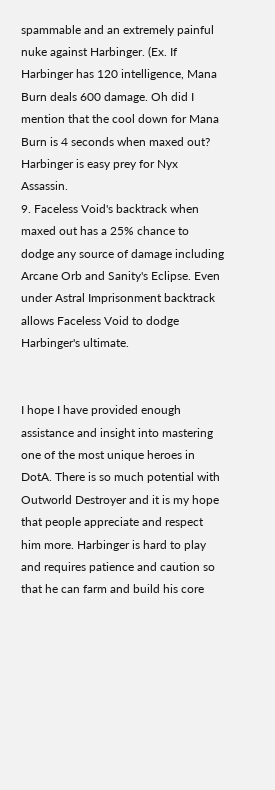spammable and an extremely painful nuke against Harbinger. (Ex. If Harbinger has 120 intelligence, Mana Burn deals 600 damage. Oh did I mention that the cool down for Mana Burn is 4 seconds when maxed out? Harbinger is easy prey for Nyx Assassin.
9. Faceless Void's backtrack when maxed out has a 25% chance to dodge any source of damage including Arcane Orb and Sanity's Eclipse. Even under Astral Imprisonment backtrack allows Faceless Void to dodge Harbinger's ultimate.


I hope I have provided enough assistance and insight into mastering one of the most unique heroes in DotA. There is so much potential with Outworld Destroyer and it is my hope that people appreciate and respect him more. Harbinger is hard to play and requires patience and caution so that he can farm and build his core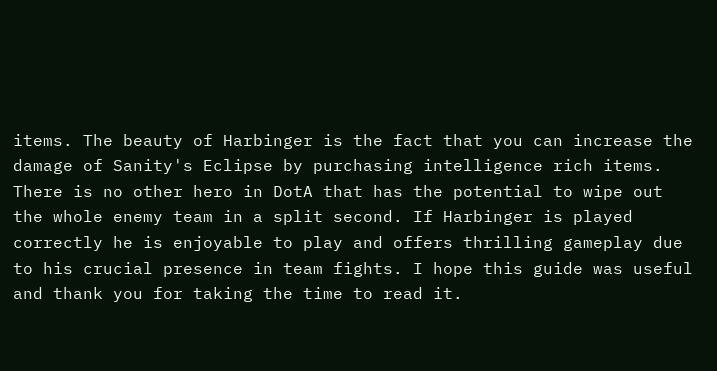items. The beauty of Harbinger is the fact that you can increase the damage of Sanity's Eclipse by purchasing intelligence rich items. There is no other hero in DotA that has the potential to wipe out the whole enemy team in a split second. If Harbinger is played correctly he is enjoyable to play and offers thrilling gameplay due to his crucial presence in team fights. I hope this guide was useful and thank you for taking the time to read it.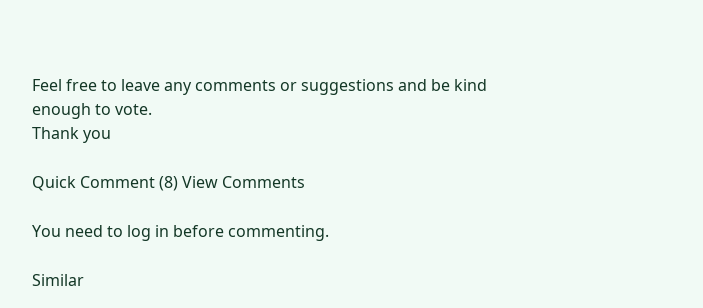Feel free to leave any comments or suggestions and be kind enough to vote.
Thank you

Quick Comment (8) View Comments

You need to log in before commenting.

Similar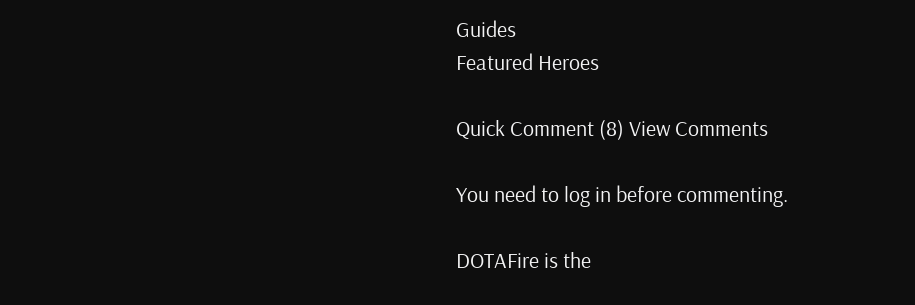Guides
Featured Heroes

Quick Comment (8) View Comments

You need to log in before commenting.

DOTAFire is the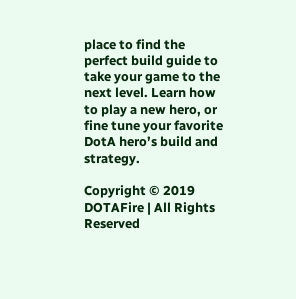place to find the perfect build guide to take your game to the next level. Learn how to play a new hero, or fine tune your favorite DotA hero’s build and strategy.

Copyright © 2019 DOTAFire | All Rights Reserved